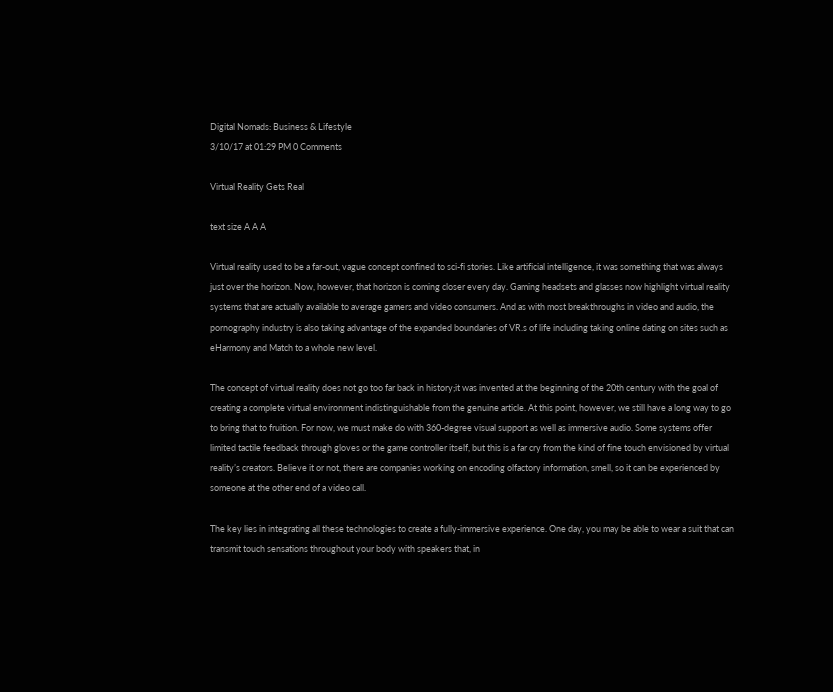Digital Nomads: Business & Lifestyle
3/10/17 at 01:29 PM 0 Comments

Virtual Reality Gets Real

text size A A A

Virtual reality used to be a far-out, vague concept confined to sci-fi stories. Like artificial intelligence, it was something that was always just over the horizon. Now, however, that horizon is coming closer every day. Gaming headsets and glasses now highlight virtual reality systems that are actually available to average gamers and video consumers. And as with most breakthroughs in video and audio, the pornography industry is also taking advantage of the expanded boundaries of VR.s of life including taking online dating on sites such as eHarmony and Match to a whole new level.

The concept of virtual reality does not go too far back in history;it was invented at the beginning of the 20th century with the goal of creating a complete virtual environment indistinguishable from the genuine article. At this point, however, we still have a long way to go to bring that to fruition. For now, we must make do with 360-degree visual support as well as immersive audio. Some systems offer limited tactile feedback through gloves or the game controller itself, but this is a far cry from the kind of fine touch envisioned by virtual reality’s creators. Believe it or not, there are companies working on encoding olfactory information, smell, so it can be experienced by someone at the other end of a video call.

The key lies in integrating all these technologies to create a fully-immersive experience. One day, you may be able to wear a suit that can transmit touch sensations throughout your body with speakers that, in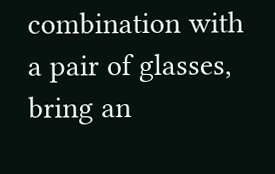combination with a pair of glasses, bring an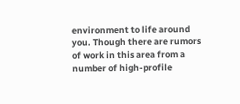environment to life around you. Though there are rumors of work in this area from a number of high-profile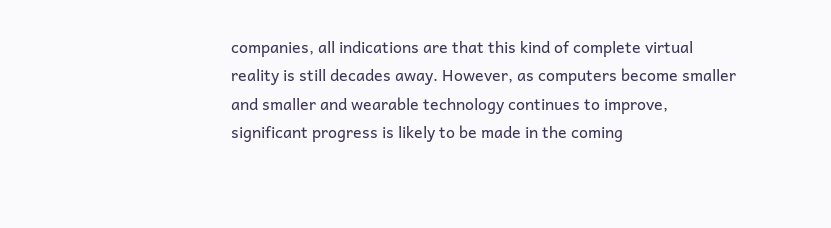companies, all indications are that this kind of complete virtual reality is still decades away. However, as computers become smaller and smaller and wearable technology continues to improve, significant progress is likely to be made in the coming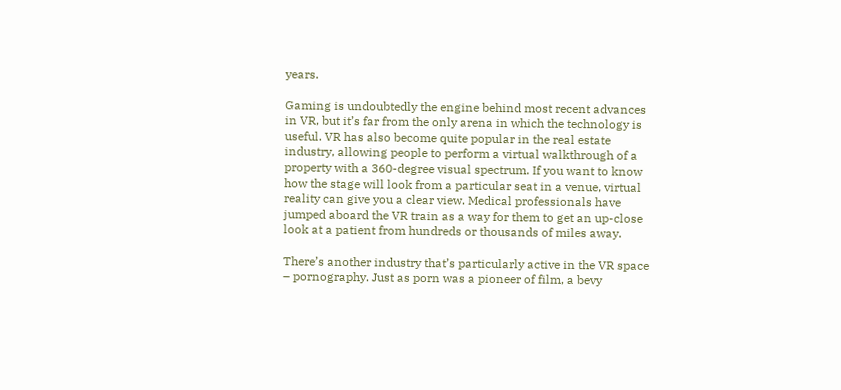years.

Gaming is undoubtedly the engine behind most recent advances in VR, but it’s far from the only arena in which the technology is useful. VR has also become quite popular in the real estate industry, allowing people to perform a virtual walkthrough of a property with a 360-degree visual spectrum. If you want to know how the stage will look from a particular seat in a venue, virtual reality can give you a clear view. Medical professionals have jumped aboard the VR train as a way for them to get an up-close look at a patient from hundreds or thousands of miles away.

There’s another industry that’s particularly active in the VR space – pornography. Just as porn was a pioneer of film, a bevy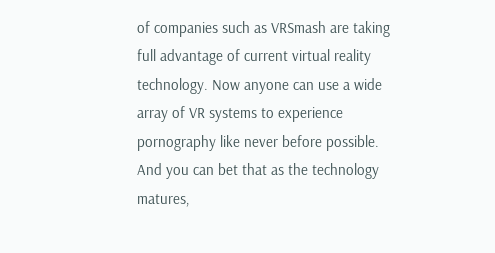of companies such as VRSmash are taking full advantage of current virtual reality technology. Now anyone can use a wide array of VR systems to experience pornography like never before possible. And you can bet that as the technology matures,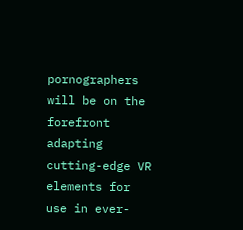pornographers will be on the forefront adapting cutting-edge VR elements for use in ever-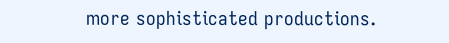more sophisticated productions.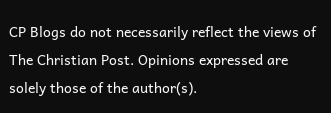CP Blogs do not necessarily reflect the views of The Christian Post. Opinions expressed are solely those of the author(s).